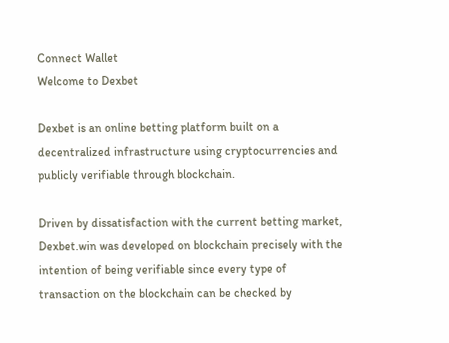Connect Wallet
Welcome to Dexbet

Dexbet is an online betting platform built on a decentralized infrastructure using cryptocurrencies and publicly verifiable through blockchain.

Driven by dissatisfaction with the current betting market, Dexbet.win was developed on blockchain precisely with the intention of being verifiable since every type of transaction on the blockchain can be checked by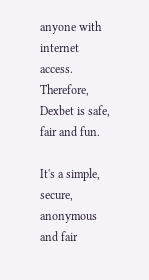anyone with internet access. Therefore, Dexbet is safe, fair and fun.

It's a simple, secure, anonymous and fair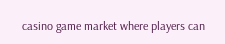casino game market where players can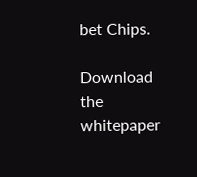bet Chips.

Download the whitepaper